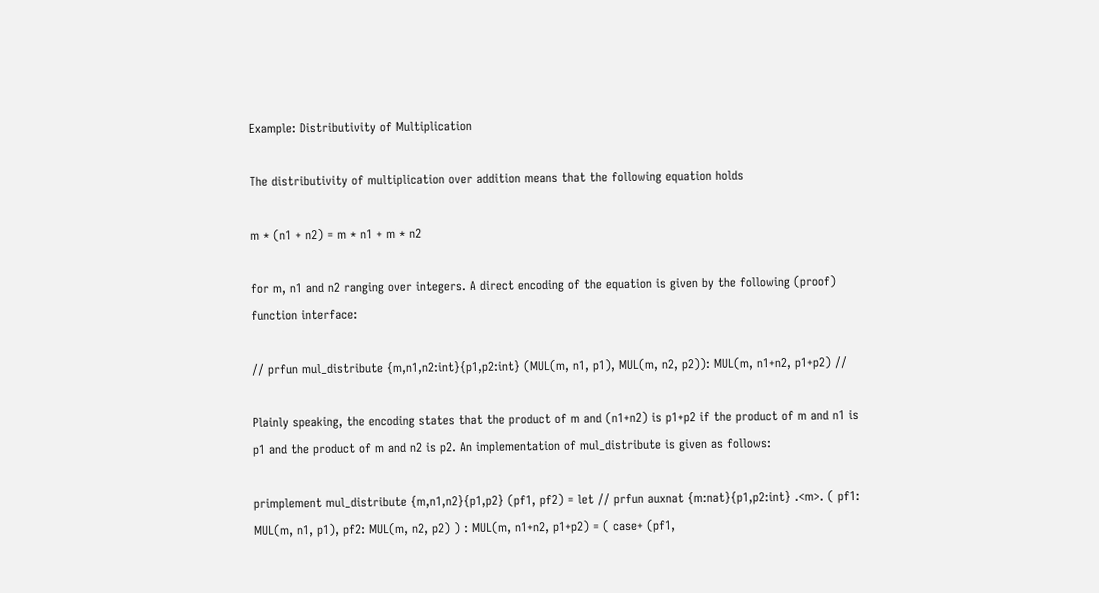Example: Distributivity of Multiplication

The distributivity of multiplication over addition means that the following equation holds

m * (n1 + n2) = m * n1 + m * n2

for m, n1 and n2 ranging over integers. A direct encoding of the equation is given by the following (proof) function interface:

// prfun mul_distribute {m,n1,n2:int}{p1,p2:int} (MUL(m, n1, p1), MUL(m, n2, p2)): MUL(m, n1+n2, p1+p2) //

Plainly speaking, the encoding states that the product of m and (n1+n2) is p1+p2 if the product of m and n1 is p1 and the product of m and n2 is p2. An implementation of mul_distribute is given as follows:

primplement mul_distribute {m,n1,n2}{p1,p2} (pf1, pf2) = let // prfun auxnat {m:nat}{p1,p2:int} .<m>. ( pf1: MUL(m, n1, p1), pf2: MUL(m, n2, p2) ) : MUL(m, n1+n2, p1+p2) = ( case+ (pf1,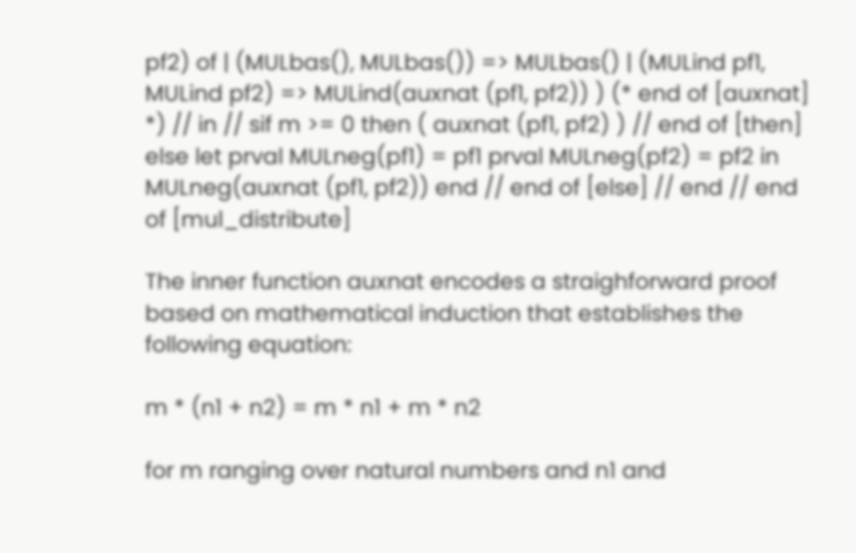pf2) of | (MULbas(), MULbas()) => MULbas() | (MULind pf1, MULind pf2) => MULind(auxnat (pf1, pf2)) ) (* end of [auxnat] *) // in // sif m >= 0 then ( auxnat (pf1, pf2) ) // end of [then] else let prval MULneg(pf1) = pf1 prval MULneg(pf2) = pf2 in MULneg(auxnat (pf1, pf2)) end // end of [else] // end // end of [mul_distribute]

The inner function auxnat encodes a straighforward proof based on mathematical induction that establishes the following equation:

m * (n1 + n2) = m * n1 + m * n2

for m ranging over natural numbers and n1 and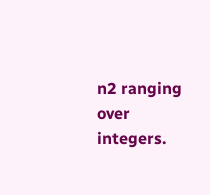n2 ranging over integers.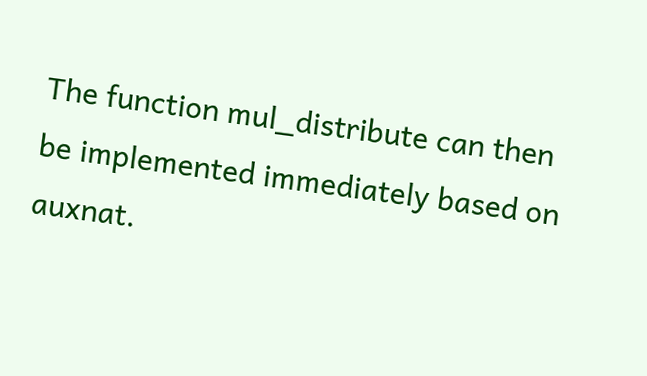The function mul_distribute can then be implemented immediately based on auxnat.